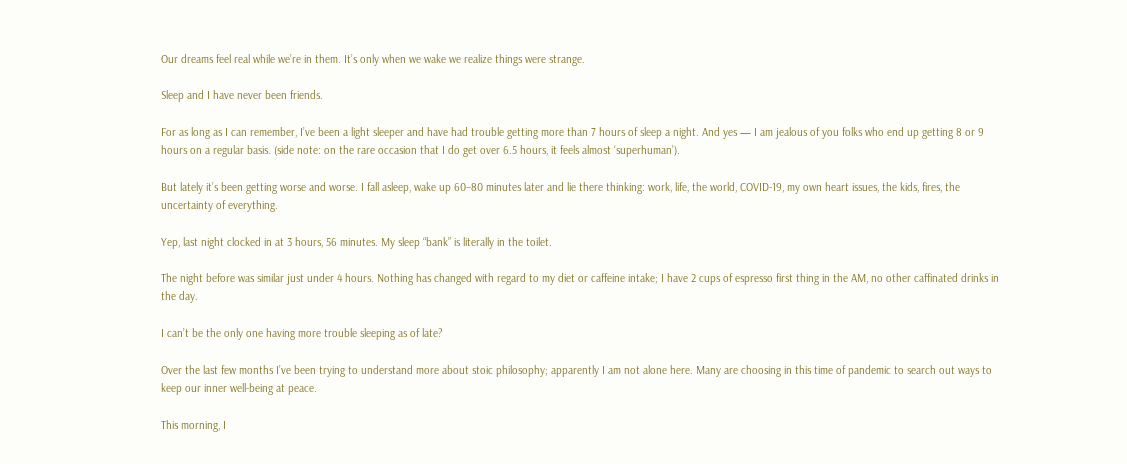Our dreams feel real while we’re in them. It’s only when we wake we realize things were strange.

Sleep and I have never been friends.

For as long as I can remember, I’ve been a light sleeper and have had trouble getting more than 7 hours of sleep a night. And yes — I am jealous of you folks who end up getting 8 or 9 hours on a regular basis. (side note: on the rare occasion that I do get over 6.5 hours, it feels almost ‘superhuman’).

But lately it’s been getting worse and worse. I fall asleep, wake up 60–80 minutes later and lie there thinking: work, life, the world, COVID-19, my own heart issues, the kids, fires, the uncertainty of everything.

Yep, last night clocked in at 3 hours, 56 minutes. My sleep “bank” is literally in the toilet.

The night before was similar just under 4 hours. Nothing has changed with regard to my diet or caffeine intake; I have 2 cups of espresso first thing in the AM, no other caffinated drinks in the day.

I can’t be the only one having more trouble sleeping as of late?

Over the last few months I’ve been trying to understand more about stoic philosophy; apparently I am not alone here. Many are choosing in this time of pandemic to search out ways to keep our inner well-being at peace.

This morning, I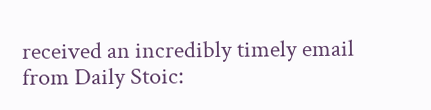received an incredibly timely email from Daily Stoic: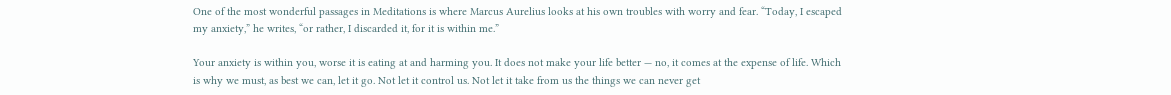One of the most wonderful passages in Meditations is where Marcus Aurelius looks at his own troubles with worry and fear. “Today, I escaped my anxiety,” he writes, “or rather, I discarded it, for it is within me.”

Your anxiety is within you, worse it is eating at and harming you. It does not make your life better — no, it comes at the expense of life. Which is why we must, as best we can, let it go. Not let it control us. Not let it take from us the things we can never get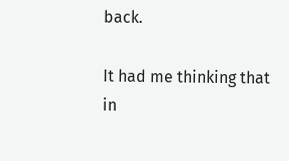back.

It had me thinking that in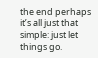the end perhaps it’s all just that simple: just let things go.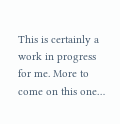This is certainly a work in progress for me. More to come on this one…